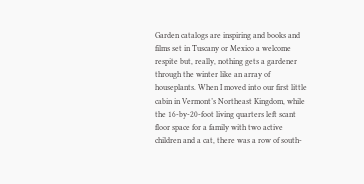Garden catalogs are inspiring and books and films set in Tuscany or Mexico a welcome respite but, really, nothing gets a gardener through the winter like an array of houseplants. When I moved into our first little cabin in Vermont’s Northeast Kingdom, while the 16-by-20-foot living quarters left scant floor space for a family with two active children and a cat, there was a row of south-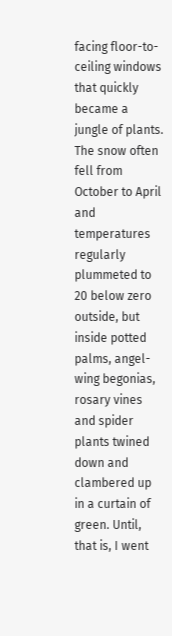facing floor-to-ceiling windows that quickly became a jungle of plants. The snow often fell from October to April and temperatures regularly plummeted to 20 below zero outside, but inside potted palms, angel-wing begonias, rosary vines and spider plants twined down and clambered up in a curtain of green. Until, that is, I went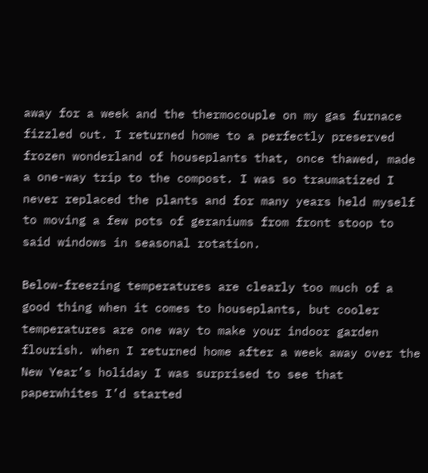away for a week and the thermocouple on my gas furnace fizzled out. I returned home to a perfectly preserved frozen wonderland of houseplants that, once thawed, made a one-way trip to the compost. I was so traumatized I never replaced the plants and for many years held myself to moving a few pots of geraniums from front stoop to said windows in seasonal rotation.

Below-freezing temperatures are clearly too much of a good thing when it comes to houseplants, but cooler temperatures are one way to make your indoor garden flourish. when I returned home after a week away over the New Year’s holiday I was surprised to see that paperwhites I’d started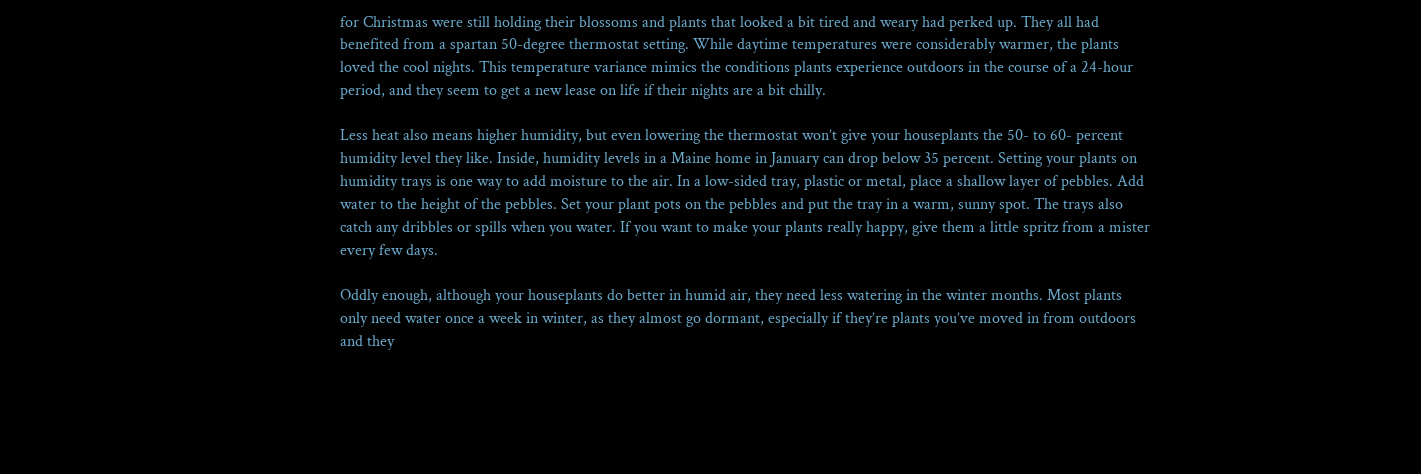for Christmas were still holding their blossoms and plants that looked a bit tired and weary had perked up. They all had benefited from a spartan 50-degree thermostat setting. While daytime temperatures were considerably warmer, the plants loved the cool nights. This temperature variance mimics the conditions plants experience outdoors in the course of a 24-hour period, and they seem to get a new lease on life if their nights are a bit chilly.

Less heat also means higher humidity, but even lowering the thermostat won’t give your houseplants the 50- to 60- percent humidity level they like. Inside, humidity levels in a Maine home in January can drop below 35 percent. Setting your plants on humidity trays is one way to add moisture to the air. In a low-sided tray, plastic or metal, place a shallow layer of pebbles. Add water to the height of the pebbles. Set your plant pots on the pebbles and put the tray in a warm, sunny spot. The trays also catch any dribbles or spills when you water. If you want to make your plants really happy, give them a little spritz from a mister every few days.

Oddly enough, although your houseplants do better in humid air, they need less watering in the winter months. Most plants only need water once a week in winter, as they almost go dormant, especially if they’re plants you’ve moved in from outdoors and they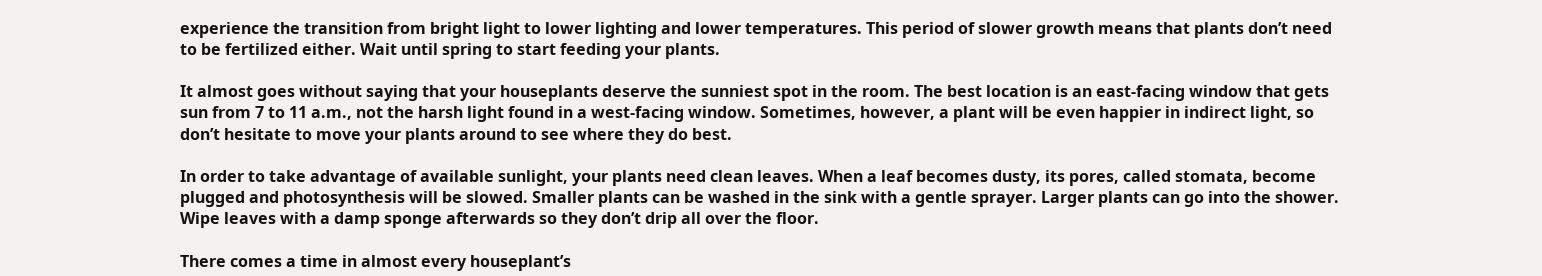experience the transition from bright light to lower lighting and lower temperatures. This period of slower growth means that plants don’t need to be fertilized either. Wait until spring to start feeding your plants.

It almost goes without saying that your houseplants deserve the sunniest spot in the room. The best location is an east-facing window that gets sun from 7 to 11 a.m., not the harsh light found in a west-facing window. Sometimes, however, a plant will be even happier in indirect light, so don’t hesitate to move your plants around to see where they do best.

In order to take advantage of available sunlight, your plants need clean leaves. When a leaf becomes dusty, its pores, called stomata, become plugged and photosynthesis will be slowed. Smaller plants can be washed in the sink with a gentle sprayer. Larger plants can go into the shower. Wipe leaves with a damp sponge afterwards so they don’t drip all over the floor.

There comes a time in almost every houseplant’s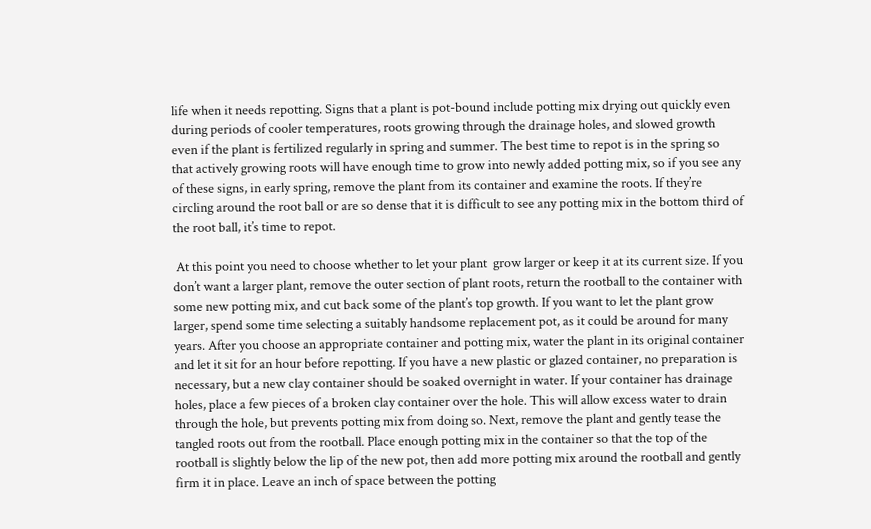life when it needs repotting. Signs that a plant is pot-bound include potting mix drying out quickly even during periods of cooler temperatures, roots growing through the drainage holes, and slowed growth even if the plant is fertilized regularly in spring and summer. The best time to repot is in the spring so that actively growing roots will have enough time to grow into newly added potting mix, so if you see any of these signs, in early spring, remove the plant from its container and examine the roots. If they’re circling around the root ball or are so dense that it is difficult to see any potting mix in the bottom third of the root ball, it’s time to repot.

 At this point you need to choose whether to let your plant  grow larger or keep it at its current size. If you don’t want a larger plant, remove the outer section of plant roots, return the rootball to the container with some new potting mix, and cut back some of the plant’s top growth. If you want to let the plant grow larger, spend some time selecting a suitably handsome replacement pot, as it could be around for many years. After you choose an appropriate container and potting mix, water the plant in its original container and let it sit for an hour before repotting. If you have a new plastic or glazed container, no preparation is necessary, but a new clay container should be soaked overnight in water. If your container has drainage holes, place a few pieces of a broken clay container over the hole. This will allow excess water to drain through the hole, but prevents potting mix from doing so. Next, remove the plant and gently tease the tangled roots out from the rootball. Place enough potting mix in the container so that the top of the rootball is slightly below the lip of the new pot, then add more potting mix around the rootball and gently firm it in place. Leave an inch of space between the potting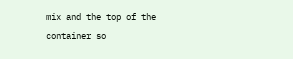mix and the top of the container so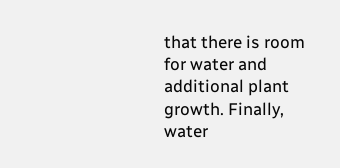that there is room for water and additional plant growth. Finally, water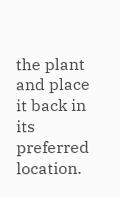the plant and place it back in its preferred location.